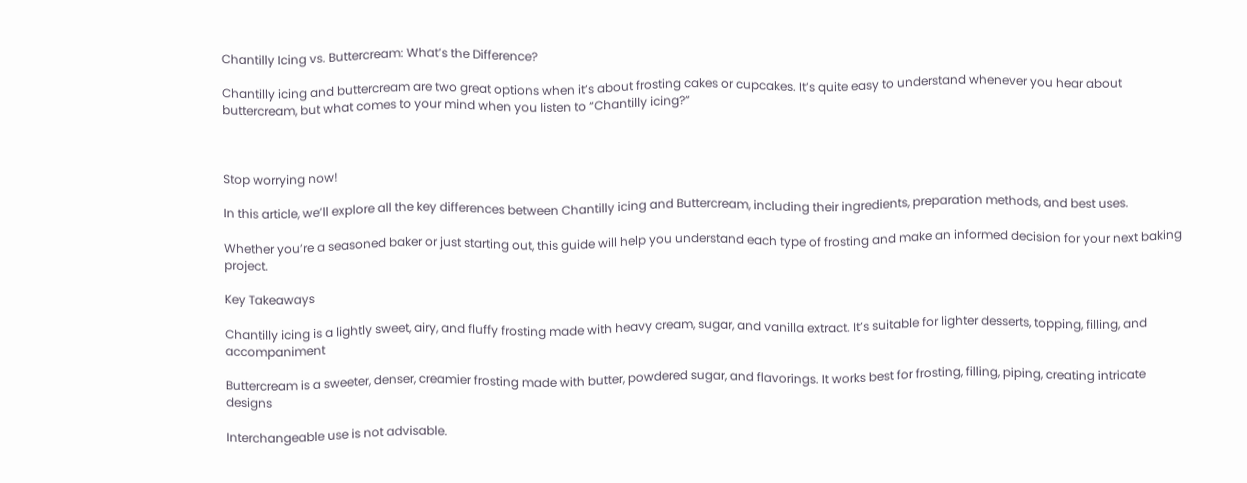Chantilly Icing vs. Buttercream: What’s the Difference?

Chantilly icing and buttercream are two great options when it’s about frosting cakes or cupcakes. It’s quite easy to understand whenever you hear about buttercream, but what comes to your mind when you listen to “Chantilly icing?”



Stop worrying now!

In this article, we’ll explore all the key differences between Chantilly icing and Buttercream, including their ingredients, preparation methods, and best uses.

Whether you’re a seasoned baker or just starting out, this guide will help you understand each type of frosting and make an informed decision for your next baking project.

Key Takeaways

Chantilly icing is a lightly sweet, airy, and fluffy frosting made with heavy cream, sugar, and vanilla extract. It’s suitable for lighter desserts, topping, filling, and accompaniment

Buttercream is a sweeter, denser, creamier frosting made with butter, powdered sugar, and flavorings. It works best for frosting, filling, piping, creating intricate designs

Interchangeable use is not advisable.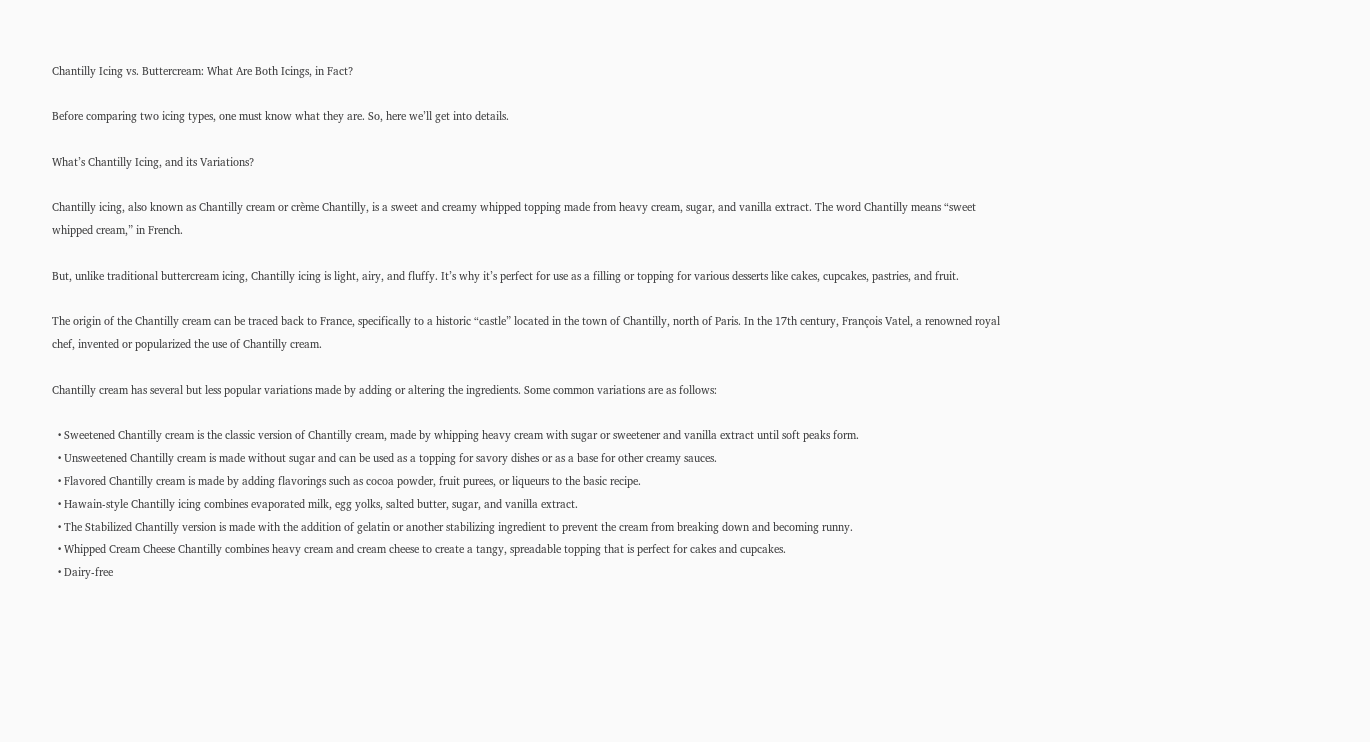Chantilly Icing vs. Buttercream: What Are Both Icings, in Fact?

Before comparing two icing types, one must know what they are. So, here we’ll get into details.

What’s Chantilly Icing, and its Variations?

Chantilly icing, also known as Chantilly cream or crème Chantilly, is a sweet and creamy whipped topping made from heavy cream, sugar, and vanilla extract. The word Chantilly means “sweet whipped cream,” in French.

But, unlike traditional buttercream icing, Chantilly icing is light, airy, and fluffy. It’s why it’s perfect for use as a filling or topping for various desserts like cakes, cupcakes, pastries, and fruit.

The origin of the Chantilly cream can be traced back to France, specifically to a historic “castle” located in the town of Chantilly, north of Paris. In the 17th century, François Vatel, a renowned royal chef, invented or popularized the use of Chantilly cream.

Chantilly cream has several but less popular variations made by adding or altering the ingredients. Some common variations are as follows:

  • Sweetened Chantilly cream is the classic version of Chantilly cream, made by whipping heavy cream with sugar or sweetener and vanilla extract until soft peaks form.
  • Unsweetened Chantilly cream is made without sugar and can be used as a topping for savory dishes or as a base for other creamy sauces.
  • Flavored Chantilly cream is made by adding flavorings such as cocoa powder, fruit purees, or liqueurs to the basic recipe.
  • Hawain-style Chantilly icing combines evaporated milk, egg yolks, salted butter, sugar, and vanilla extract.
  • The Stabilized Chantilly version is made with the addition of gelatin or another stabilizing ingredient to prevent the cream from breaking down and becoming runny.
  • Whipped Cream Cheese Chantilly combines heavy cream and cream cheese to create a tangy, spreadable topping that is perfect for cakes and cupcakes.
  • Dairy-free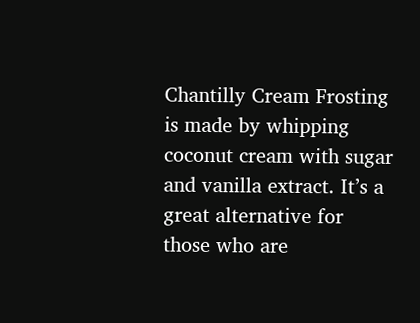Chantilly Cream Frosting is made by whipping coconut cream with sugar and vanilla extract. It’s a great alternative for those who are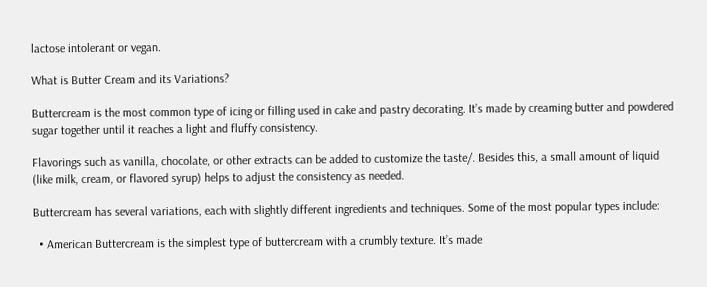lactose intolerant or vegan.

What is Butter Cream and its Variations?

Buttercream is the most common type of icing or filling used in cake and pastry decorating. It’s made by creaming butter and powdered sugar together until it reaches a light and fluffy consistency.

Flavorings such as vanilla, chocolate, or other extracts can be added to customize the taste/. Besides this, a small amount of liquid (like milk, cream, or flavored syrup) helps to adjust the consistency as needed.

Buttercream has several variations, each with slightly different ingredients and techniques. Some of the most popular types include:

  • American Buttercream is the simplest type of buttercream with a crumbly texture. It’s made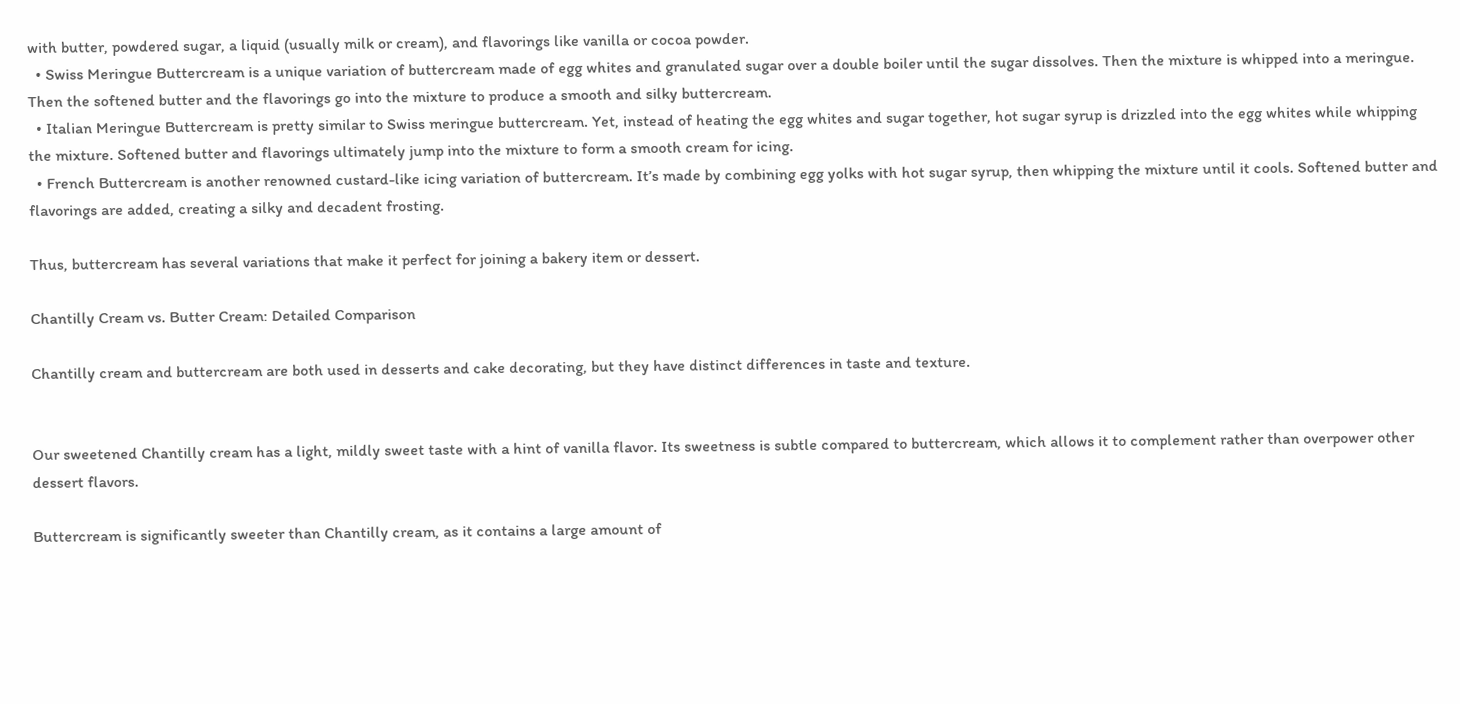with butter, powdered sugar, a liquid (usually milk or cream), and flavorings like vanilla or cocoa powder.
  • Swiss Meringue Buttercream is a unique variation of buttercream made of egg whites and granulated sugar over a double boiler until the sugar dissolves. Then the mixture is whipped into a meringue. Then the softened butter and the flavorings go into the mixture to produce a smooth and silky buttercream.
  • Italian Meringue Buttercream is pretty similar to Swiss meringue buttercream. Yet, instead of heating the egg whites and sugar together, hot sugar syrup is drizzled into the egg whites while whipping the mixture. Softened butter and flavorings ultimately jump into the mixture to form a smooth cream for icing.
  • French Buttercream is another renowned custard-like icing variation of buttercream. It’s made by combining egg yolks with hot sugar syrup, then whipping the mixture until it cools. Softened butter and flavorings are added, creating a silky and decadent frosting.

Thus, buttercream has several variations that make it perfect for joining a bakery item or dessert.

Chantilly Cream vs. Butter Cream: Detailed Comparison

Chantilly cream and buttercream are both used in desserts and cake decorating, but they have distinct differences in taste and texture.


Our sweetened Chantilly cream has a light, mildly sweet taste with a hint of vanilla flavor. Its sweetness is subtle compared to buttercream, which allows it to complement rather than overpower other dessert flavors.

Buttercream is significantly sweeter than Chantilly cream, as it contains a large amount of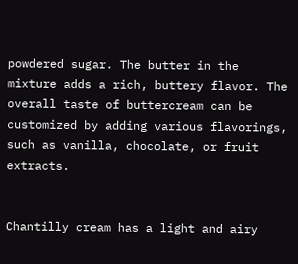powdered sugar. The butter in the mixture adds a rich, buttery flavor. The overall taste of buttercream can be customized by adding various flavorings, such as vanilla, chocolate, or fruit extracts.


Chantilly cream has a light and airy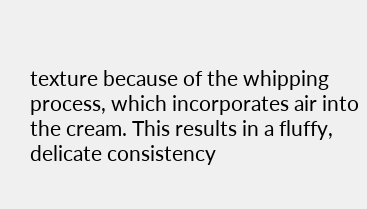texture because of the whipping process, which incorporates air into the cream. This results in a fluffy, delicate consistency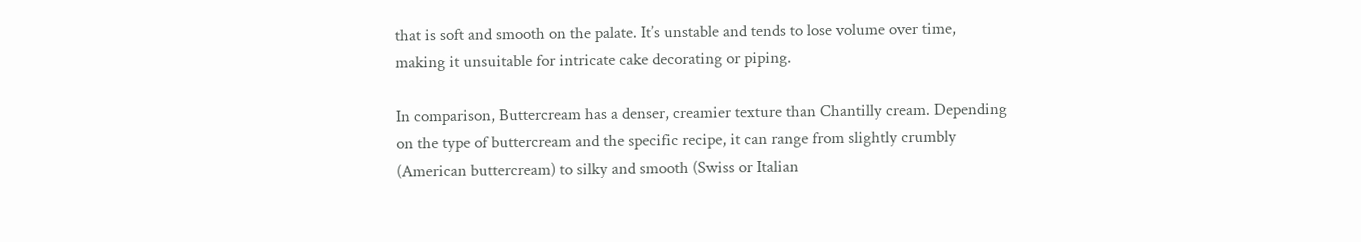that is soft and smooth on the palate. It’s unstable and tends to lose volume over time, making it unsuitable for intricate cake decorating or piping.

In comparison, Buttercream has a denser, creamier texture than Chantilly cream. Depending on the type of buttercream and the specific recipe, it can range from slightly crumbly (American buttercream) to silky and smooth (Swiss or Italian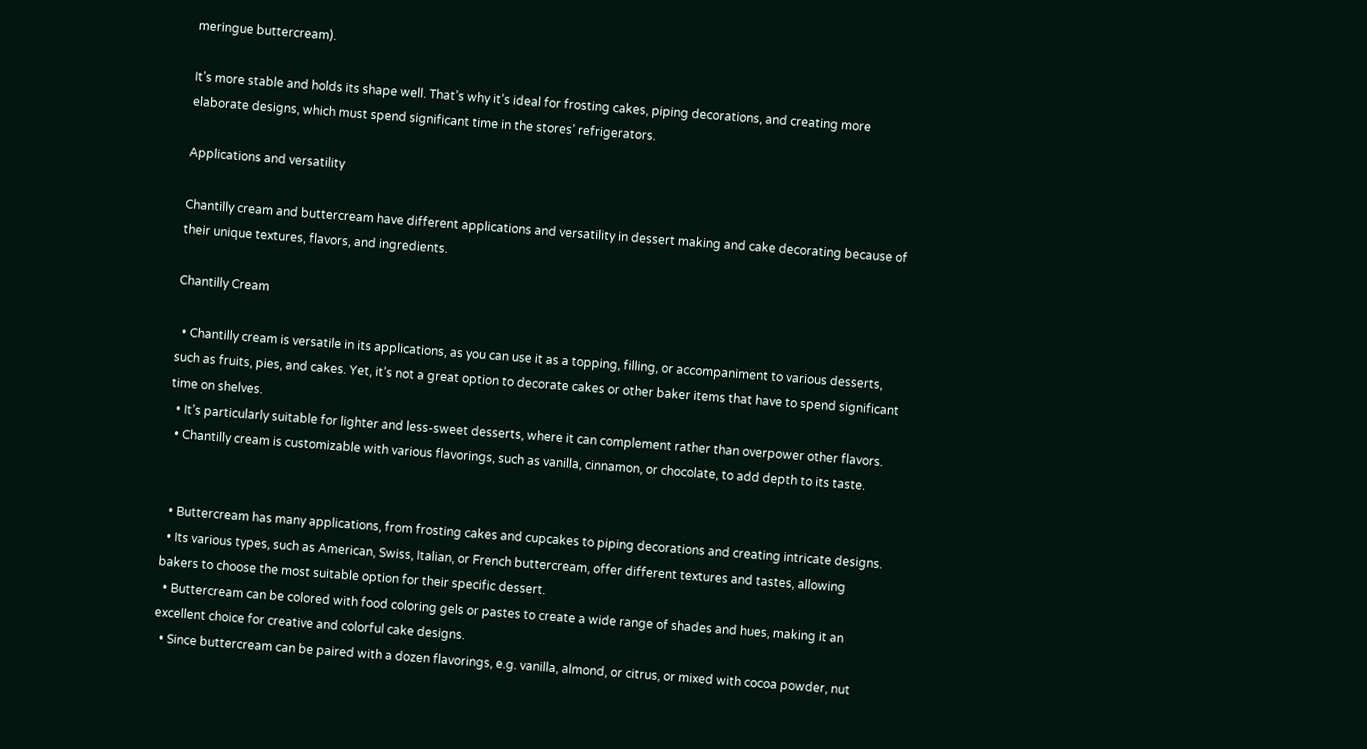meringue buttercream).

It’s more stable and holds its shape well. That’s why it’s ideal for frosting cakes, piping decorations, and creating more elaborate designs, which must spend significant time in the stores’ refrigerators.

Applications and versatility

Chantilly cream and buttercream have different applications and versatility in dessert making and cake decorating because of their unique textures, flavors, and ingredients.

Chantilly Cream

  • Chantilly cream is versatile in its applications, as you can use it as a topping, filling, or accompaniment to various desserts, such as fruits, pies, and cakes. Yet, it’s not a great option to decorate cakes or other baker items that have to spend significant time on shelves.
  • It’s particularly suitable for lighter and less-sweet desserts, where it can complement rather than overpower other flavors.
  • Chantilly cream is customizable with various flavorings, such as vanilla, cinnamon, or chocolate, to add depth to its taste.


  • Buttercream has many applications, from frosting cakes and cupcakes to piping decorations and creating intricate designs.
  • Its various types, such as American, Swiss, Italian, or French buttercream, offer different textures and tastes, allowing bakers to choose the most suitable option for their specific dessert.
  • Buttercream can be colored with food coloring gels or pastes to create a wide range of shades and hues, making it an excellent choice for creative and colorful cake designs.
  • Since buttercream can be paired with a dozen flavorings, e.g. vanilla, almond, or citrus, or mixed with cocoa powder, nut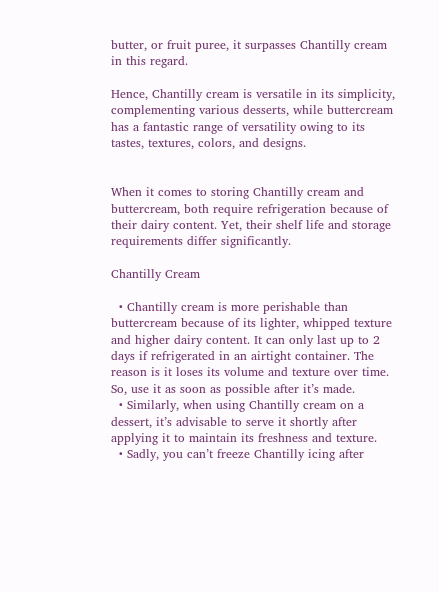butter, or fruit puree, it surpasses Chantilly cream in this regard.

Hence, Chantilly cream is versatile in its simplicity, complementing various desserts, while buttercream has a fantastic range of versatility owing to its tastes, textures, colors, and designs.


When it comes to storing Chantilly cream and buttercream, both require refrigeration because of their dairy content. Yet, their shelf life and storage requirements differ significantly.

Chantilly Cream

  • Chantilly cream is more perishable than buttercream because of its lighter, whipped texture and higher dairy content. It can only last up to 2 days if refrigerated in an airtight container. The reason is it loses its volume and texture over time. So, use it as soon as possible after it’s made.
  • Similarly, when using Chantilly cream on a dessert, it’s advisable to serve it shortly after applying it to maintain its freshness and texture.
  • Sadly, you can’t freeze Chantilly icing after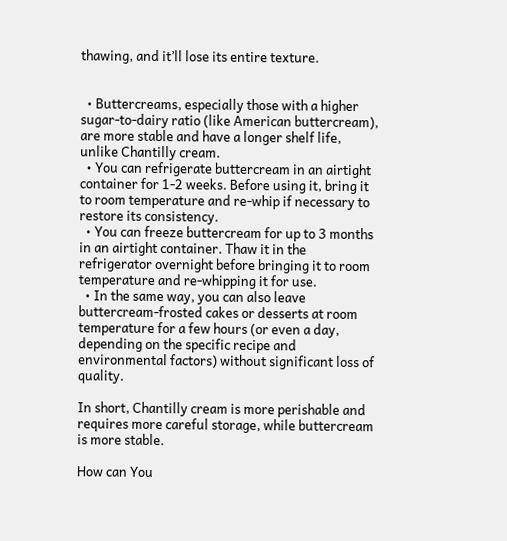thawing, and it’ll lose its entire texture.


  • Buttercreams, especially those with a higher sugar-to-dairy ratio (like American buttercream), are more stable and have a longer shelf life, unlike Chantilly cream.
  • You can refrigerate buttercream in an airtight container for 1-2 weeks. Before using it, bring it to room temperature and re-whip if necessary to restore its consistency.
  • You can freeze buttercream for up to 3 months in an airtight container. Thaw it in the refrigerator overnight before bringing it to room temperature and re-whipping it for use.
  • In the same way, you can also leave buttercream-frosted cakes or desserts at room temperature for a few hours (or even a day, depending on the specific recipe and environmental factors) without significant loss of quality.

In short, Chantilly cream is more perishable and requires more careful storage, while buttercream is more stable.

How can You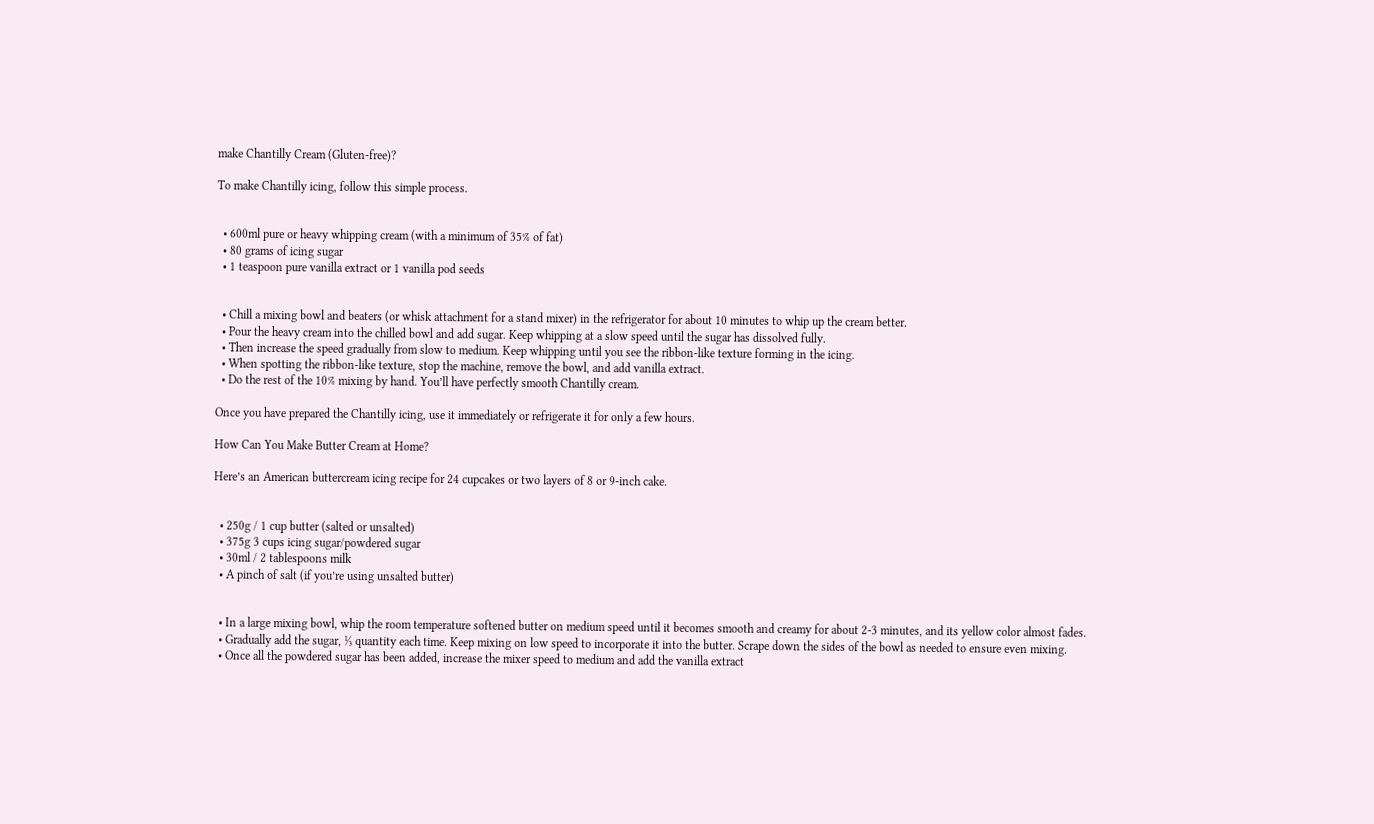make Chantilly Cream (Gluten-free)?

To make Chantilly icing, follow this simple process.


  • 600ml pure or heavy whipping cream (with a minimum of 35% of fat)
  • 80 grams of icing sugar
  • 1 teaspoon pure vanilla extract or 1 vanilla pod seeds


  • Chill a mixing bowl and beaters (or whisk attachment for a stand mixer) in the refrigerator for about 10 minutes to whip up the cream better.
  • Pour the heavy cream into the chilled bowl and add sugar. Keep whipping at a slow speed until the sugar has dissolved fully.
  • Then increase the speed gradually from slow to medium. Keep whipping until you see the ribbon-like texture forming in the icing.
  • When spotting the ribbon-like texture, stop the machine, remove the bowl, and add vanilla extract.
  • Do the rest of the 10% mixing by hand. You’ll have perfectly smooth Chantilly cream.

Once you have prepared the Chantilly icing, use it immediately or refrigerate it for only a few hours.

How Can You Make Butter Cream at Home?

Here’s an American buttercream icing recipe for 24 cupcakes or two layers of 8 or 9-inch cake.


  • 250g / 1 cup butter (salted or unsalted)
  • 375g 3 cups icing sugar/powdered sugar
  • 30ml / 2 tablespoons milk
  • A pinch of salt (if you’re using unsalted butter)


  • In a large mixing bowl, whip the room temperature softened butter on medium speed until it becomes smooth and creamy for about 2-3 minutes, and its yellow color almost fades.
  • Gradually add the sugar, ⅓ quantity each time. Keep mixing on low speed to incorporate it into the butter. Scrape down the sides of the bowl as needed to ensure even mixing.
  • Once all the powdered sugar has been added, increase the mixer speed to medium and add the vanilla extract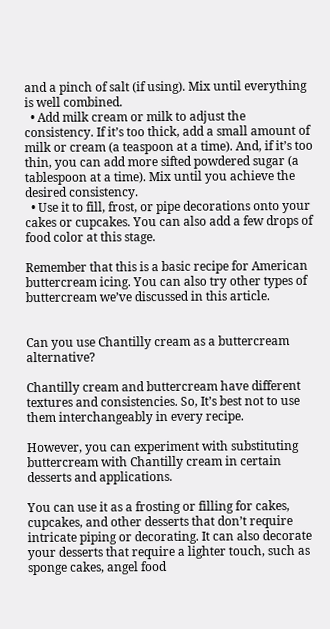and a pinch of salt (if using). Mix until everything is well combined.
  • Add milk cream or milk to adjust the consistency. If it’s too thick, add a small amount of milk or cream (a teaspoon at a time). And, if it’s too thin, you can add more sifted powdered sugar (a tablespoon at a time). Mix until you achieve the desired consistency.
  • Use it to fill, frost, or pipe decorations onto your cakes or cupcakes. You can also add a few drops of food color at this stage.

Remember that this is a basic recipe for American buttercream icing. You can also try other types of buttercream we’ve discussed in this article.


Can you use Chantilly cream as a buttercream alternative?

Chantilly cream and buttercream have different textures and consistencies. So, It’s best not to use them interchangeably in every recipe.

However, you can experiment with substituting buttercream with Chantilly cream in certain desserts and applications.

You can use it as a frosting or filling for cakes, cupcakes, and other desserts that don’t require intricate piping or decorating. It can also decorate your desserts that require a lighter touch, such as sponge cakes, angel food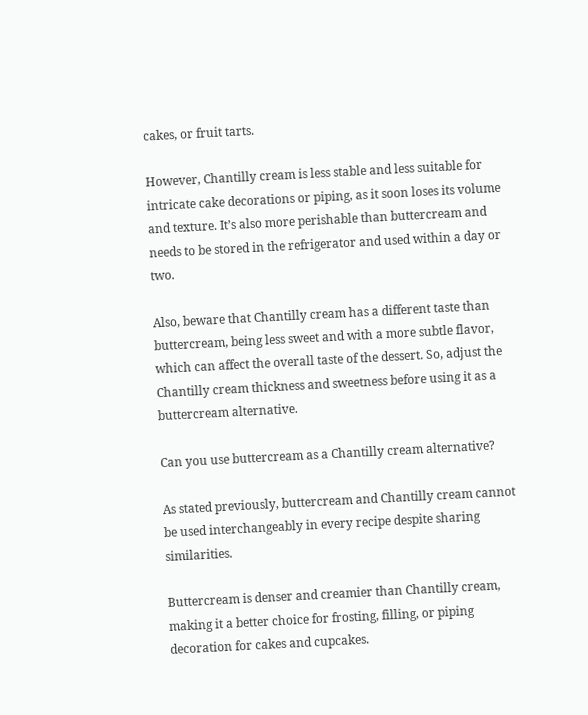cakes, or fruit tarts.

However, Chantilly cream is less stable and less suitable for intricate cake decorations or piping, as it soon loses its volume and texture. It’s also more perishable than buttercream and needs to be stored in the refrigerator and used within a day or two.

Also, beware that Chantilly cream has a different taste than buttercream, being less sweet and with a more subtle flavor, which can affect the overall taste of the dessert. So, adjust the Chantilly cream thickness and sweetness before using it as a buttercream alternative.

Can you use buttercream as a Chantilly cream alternative?

As stated previously, buttercream and Chantilly cream cannot be used interchangeably in every recipe despite sharing similarities.

Buttercream is denser and creamier than Chantilly cream, making it a better choice for frosting, filling, or piping decoration for cakes and cupcakes.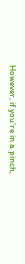However, if you’re in a pinch,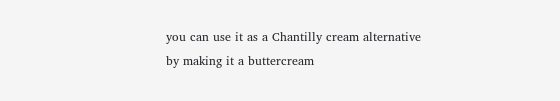you can use it as a Chantilly cream alternative by making it a buttercream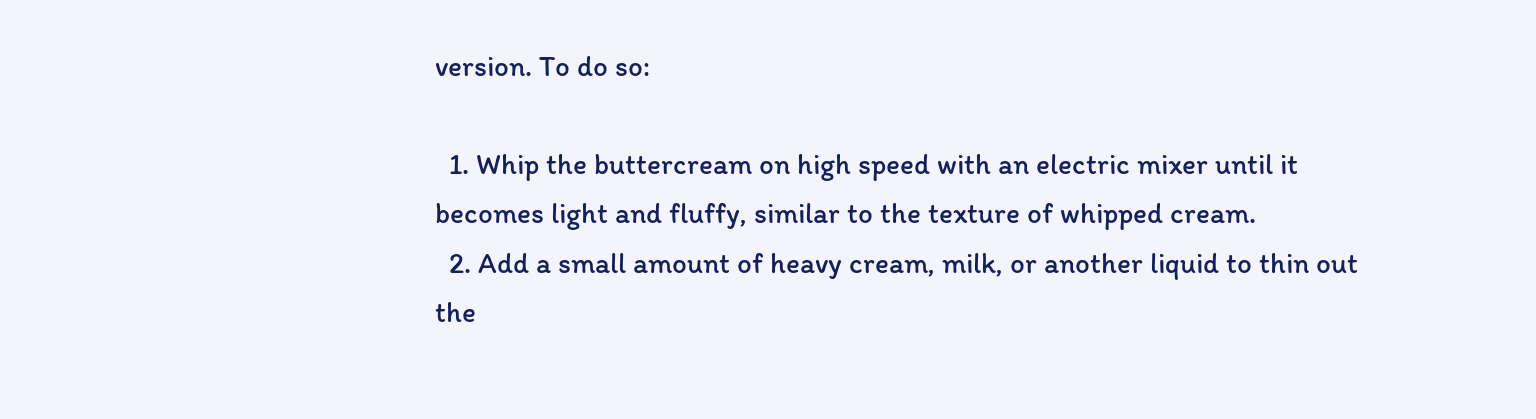version. To do so:

  1. Whip the buttercream on high speed with an electric mixer until it becomes light and fluffy, similar to the texture of whipped cream.
  2. Add a small amount of heavy cream, milk, or another liquid to thin out the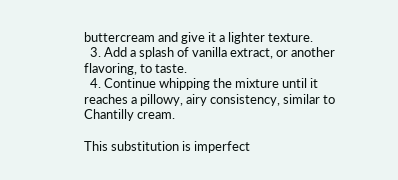buttercream and give it a lighter texture.
  3. Add a splash of vanilla extract, or another flavoring, to taste.
  4. Continue whipping the mixture until it reaches a pillowy, airy consistency, similar to Chantilly cream.

This substitution is imperfect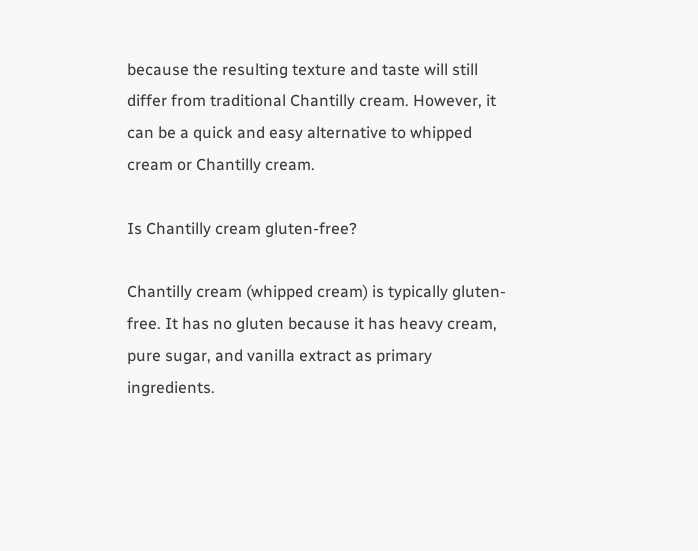because the resulting texture and taste will still differ from traditional Chantilly cream. However, it can be a quick and easy alternative to whipped cream or Chantilly cream.

Is Chantilly cream gluten-free?

Chantilly cream (whipped cream) is typically gluten-free. It has no gluten because it has heavy cream, pure sugar, and vanilla extract as primary ingredients.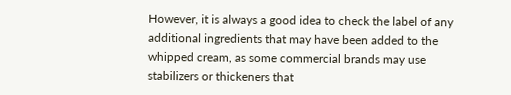However, it is always a good idea to check the label of any additional ingredients that may have been added to the whipped cream, as some commercial brands may use stabilizers or thickeners that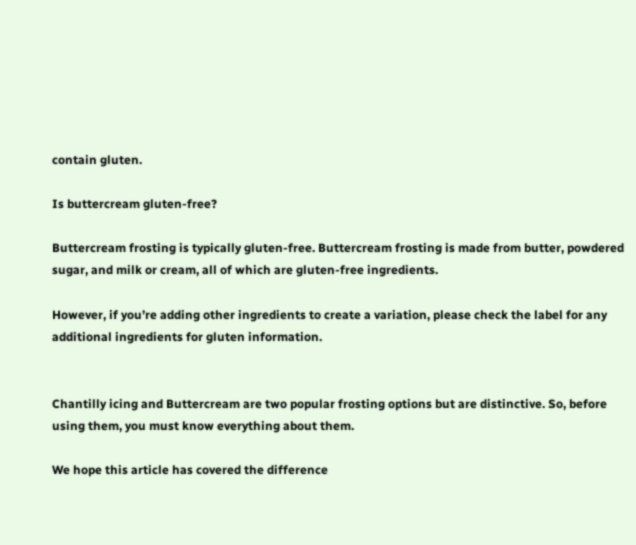contain gluten.

Is buttercream gluten-free?

Buttercream frosting is typically gluten-free. Buttercream frosting is made from butter, powdered sugar, and milk or cream, all of which are gluten-free ingredients.

However, if you’re adding other ingredients to create a variation, please check the label for any additional ingredients for gluten information.


Chantilly icing and Buttercream are two popular frosting options but are distinctive. So, before using them, you must know everything about them.

We hope this article has covered the difference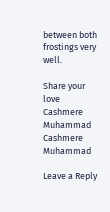between both frostings very well.

Share your love
Cashmere Muhammad
Cashmere Muhammad

Leave a Reply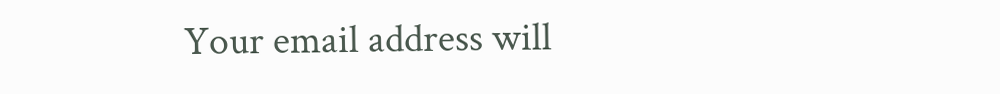Your email address will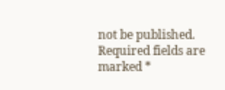not be published. Required fields are marked *